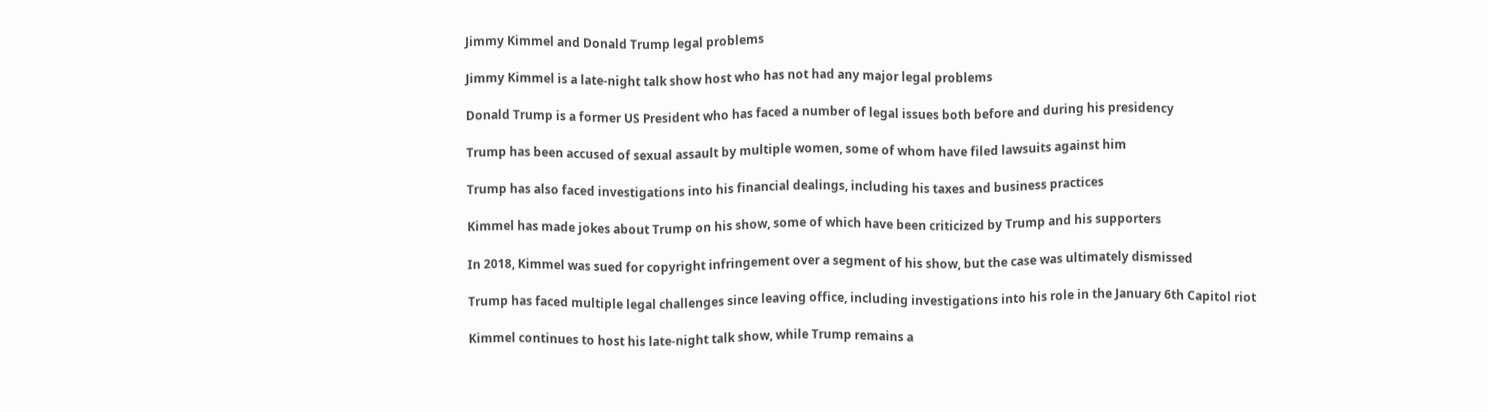Jimmy Kimmel and Donald Trump legal problems

Jimmy Kimmel is a late-night talk show host who has not had any major legal problems

Donald Trump is a former US President who has faced a number of legal issues both before and during his presidency

Trump has been accused of sexual assault by multiple women, some of whom have filed lawsuits against him

Trump has also faced investigations into his financial dealings, including his taxes and business practices

Kimmel has made jokes about Trump on his show, some of which have been criticized by Trump and his supporters

In 2018, Kimmel was sued for copyright infringement over a segment of his show, but the case was ultimately dismissed

Trump has faced multiple legal challenges since leaving office, including investigations into his role in the January 6th Capitol riot

Kimmel continues to host his late-night talk show, while Trump remains a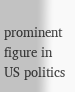prominent figure in US politics